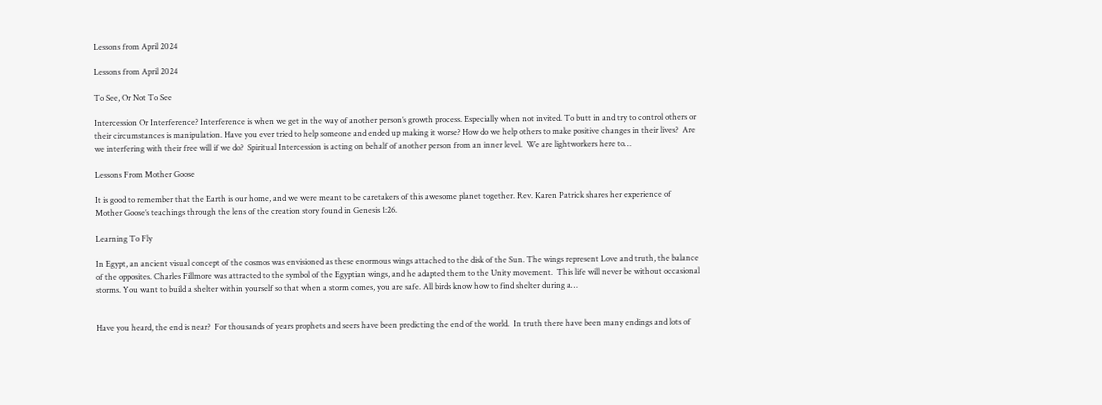Lessons from April 2024

Lessons from April 2024

To See, Or Not To See

Intercession Or Interference? Interference is when we get in the way of another person’s growth process. Especially when not invited. To butt in and try to control others or their circumstances is manipulation. Have you ever tried to help someone and ended up making it worse? How do we help others to make positive changes in their lives?  Are we interfering with their free will if we do?  Spiritual Intercession is acting on behalf of another person from an inner level.  We are lightworkers here to…

Lessons From Mother Goose

It is good to remember that the Earth is our home, and we were meant to be caretakers of this awesome planet together. Rev. Karen Patrick shares her experience of Mother Goose’s teachings through the lens of the creation story found in Genesis 1:26.

Learning To Fly

In Egypt, an ancient visual concept of the cosmos was envisioned as these enormous wings attached to the disk of the Sun. The wings represent Love and truth, the balance of the opposites. Charles Fillmore was attracted to the symbol of the Egyptian wings, and he adapted them to the Unity movement.  This life will never be without occasional storms. You want to build a shelter within yourself so that when a storm comes, you are safe. All birds know how to find shelter during a…


Have you heard, the end is near?  For thousands of years prophets and seers have been predicting the end of the world.  In truth there have been many endings and lots of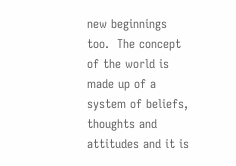new beginnings too.  The concept of the world is made up of a system of beliefs, thoughts and attitudes and it is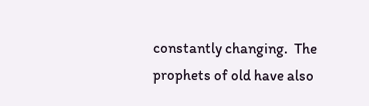constantly changing.  The prophets of old have also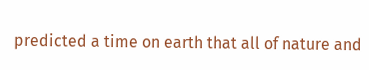predicted a time on earth that all of nature and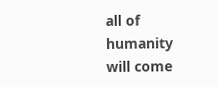all of humanity will come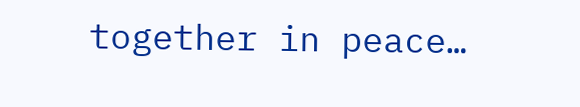together in peace…